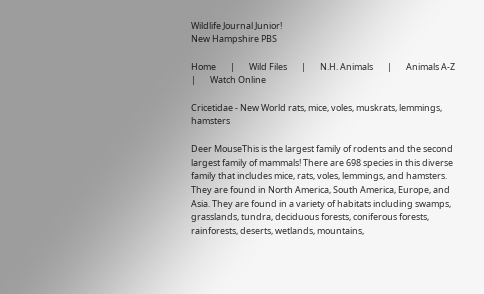Wildlife Journal Junior!
New Hampshire PBS

Home       |       Wild Files       |       N.H. Animals       |       Animals A-Z       |       Watch Online

Cricetidae - New World rats, mice, voles, muskrats, lemmings, hamsters

Deer MouseThis is the largest family of rodents and the second largest family of mammals! There are 698 species in this diverse family that includes mice, rats, voles, lemmings, and hamsters. They are found in North America, South America, Europe, and Asia. They are found in a variety of habitats including swamps, grasslands, tundra, deciduous forests, coniferous forests, rainforests, deserts, wetlands, mountains,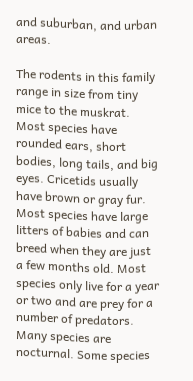and suburban, and urban areas.

The rodents in this family range in size from tiny mice to the muskrat. Most species have rounded ears, short bodies, long tails, and big eyes. Cricetids usually have brown or gray fur. Most species have large litters of babies and can breed when they are just a few months old. Most species only live for a year or two and are prey for a number of predators. Many species are nocturnal. Some species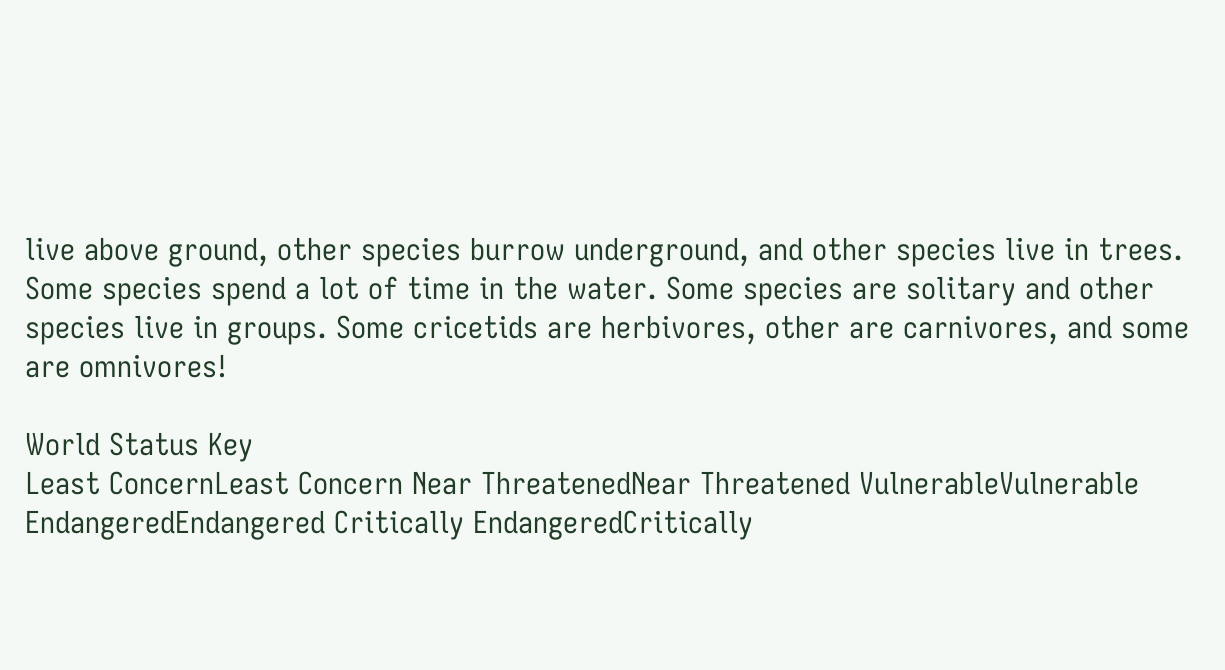live above ground, other species burrow underground, and other species live in trees. Some species spend a lot of time in the water. Some species are solitary and other species live in groups. Some cricetids are herbivores, other are carnivores, and some are omnivores!

World Status Key
Least ConcernLeast Concern Near ThreatenedNear Threatened VulnerableVulnerable EndangeredEndangered Critically EndangeredCritically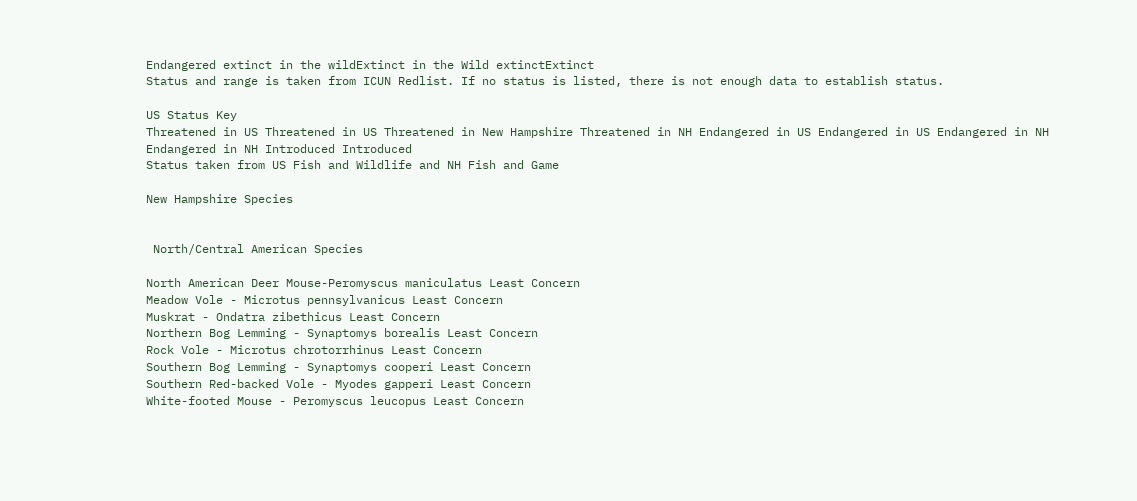Endangered extinct in the wildExtinct in the Wild extinctExtinct
Status and range is taken from ICUN Redlist. If no status is listed, there is not enough data to establish status.

US Status Key
Threatened in US Threatened in US Threatened in New Hampshire Threatened in NH Endangered in US Endangered in US Endangered in NH Endangered in NH Introduced Introduced
Status taken from US Fish and Wildlife and NH Fish and Game

New Hampshire Species


 North/Central American Species

North American Deer Mouse-Peromyscus maniculatus Least Concern
Meadow Vole - Microtus pennsylvanicus Least Concern
Muskrat - Ondatra zibethicus Least Concern
Northern Bog Lemming - Synaptomys borealis Least Concern
Rock Vole - Microtus chrotorrhinus Least Concern
Southern Bog Lemming - Synaptomys cooperi Least Concern
Southern Red-backed Vole - Myodes gapperi Least Concern
White-footed Mouse - Peromyscus leucopus Least Concern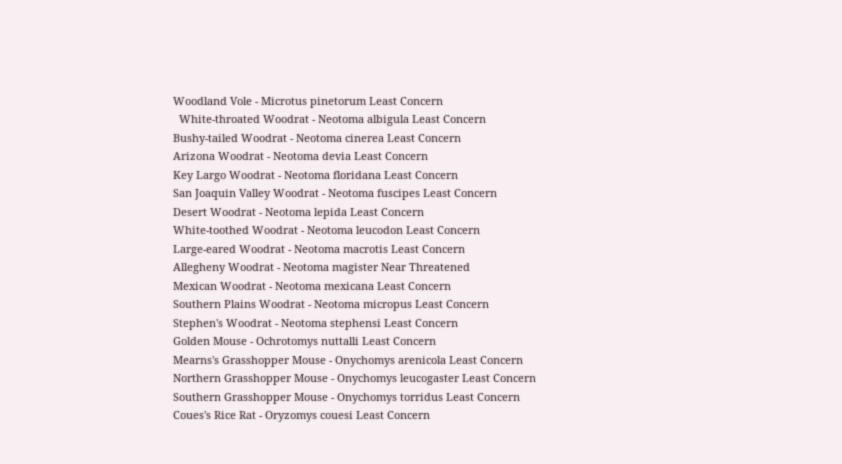Woodland Vole - Microtus pinetorum Least Concern
  White-throated Woodrat - Neotoma albigula Least Concern
Bushy-tailed Woodrat - Neotoma cinerea Least Concern
Arizona Woodrat - Neotoma devia Least Concern
Key Largo Woodrat - Neotoma floridana Least Concern
San Joaquin Valley Woodrat - Neotoma fuscipes Least Concern
Desert Woodrat - Neotoma lepida Least Concern
White-toothed Woodrat - Neotoma leucodon Least Concern
Large-eared Woodrat - Neotoma macrotis Least Concern
Allegheny Woodrat - Neotoma magister Near Threatened
Mexican Woodrat - Neotoma mexicana Least Concern
Southern Plains Woodrat - Neotoma micropus Least Concern
Stephen's Woodrat - Neotoma stephensi Least Concern
Golden Mouse - Ochrotomys nuttalli Least Concern
Mearns's Grasshopper Mouse - Onychomys arenicola Least Concern
Northern Grasshopper Mouse - Onychomys leucogaster Least Concern
Southern Grasshopper Mouse - Onychomys torridus Least Concern
Coues's Rice Rat - Oryzomys couesi Least Concern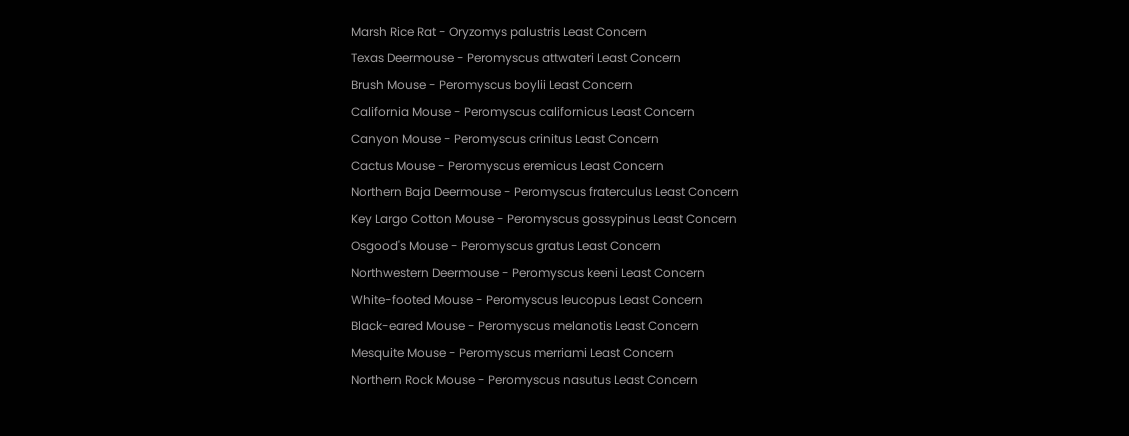Marsh Rice Rat - Oryzomys palustris Least Concern
Texas Deermouse - Peromyscus attwateri Least Concern
Brush Mouse - Peromyscus boylii Least Concern
California Mouse - Peromyscus californicus Least Concern
Canyon Mouse - Peromyscus crinitus Least Concern
Cactus Mouse - Peromyscus eremicus Least Concern
Northern Baja Deermouse - Peromyscus fraterculus Least Concern
Key Largo Cotton Mouse - Peromyscus gossypinus Least Concern
Osgood's Mouse - Peromyscus gratus Least Concern
Northwestern Deermouse - Peromyscus keeni Least Concern
White-footed Mouse - Peromyscus leucopus Least Concern
Black-eared Mouse - Peromyscus melanotis Least Concern
Mesquite Mouse - Peromyscus merriami Least Concern
Northern Rock Mouse - Peromyscus nasutus Least Concern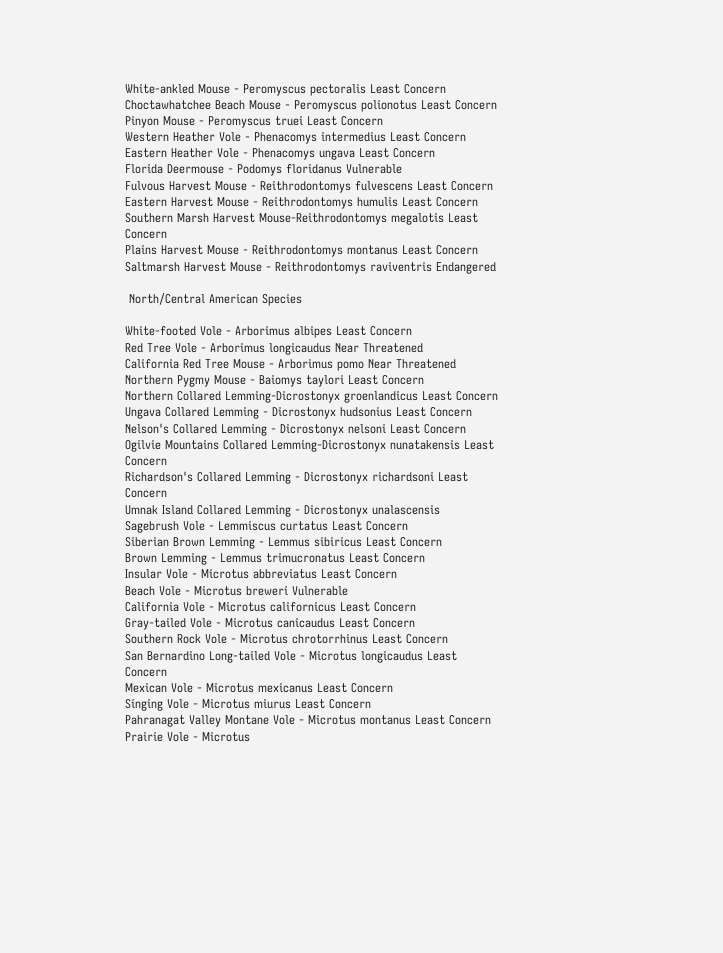White-ankled Mouse - Peromyscus pectoralis Least Concern
Choctawhatchee Beach Mouse - Peromyscus polionotus Least Concern
Pinyon Mouse - Peromyscus truei Least Concern
Western Heather Vole - Phenacomys intermedius Least Concern
Eastern Heather Vole - Phenacomys ungava Least Concern
Florida Deermouse - Podomys floridanus Vulnerable
Fulvous Harvest Mouse - Reithrodontomys fulvescens Least Concern
Eastern Harvest Mouse - Reithrodontomys humulis Least Concern
Southern Marsh Harvest Mouse-Reithrodontomys megalotis Least Concern
Plains Harvest Mouse - Reithrodontomys montanus Least Concern
Saltmarsh Harvest Mouse - Reithrodontomys raviventris Endangered

 North/Central American Species

White-footed Vole - Arborimus albipes Least Concern
Red Tree Vole - Arborimus longicaudus Near Threatened
California Red Tree Mouse - Arborimus pomo Near Threatened
Northern Pygmy Mouse - Baiomys taylori Least Concern
Northern Collared Lemming-Dicrostonyx groenlandicus Least Concern
Ungava Collared Lemming - Dicrostonyx hudsonius Least Concern
Nelson's Collared Lemming - Dicrostonyx nelsoni Least Concern
Ogilvie Mountains Collared Lemming-Dicrostonyx nunatakensis Least Concern
Richardson's Collared Lemming - Dicrostonyx richardsoni Least Concern
Umnak Island Collared Lemming - Dicrostonyx unalascensis
Sagebrush Vole - Lemmiscus curtatus Least Concern
Siberian Brown Lemming - Lemmus sibiricus Least Concern
Brown Lemming - Lemmus trimucronatus Least Concern
Insular Vole - Microtus abbreviatus Least Concern
Beach Vole - Microtus breweri Vulnerable
California Vole - Microtus californicus Least Concern
Gray-tailed Vole - Microtus canicaudus Least Concern
Southern Rock Vole - Microtus chrotorrhinus Least Concern
San Bernardino Long-tailed Vole - Microtus longicaudus Least Concern
Mexican Vole - Microtus mexicanus Least Concern
Singing Vole - Microtus miurus Least Concern
Pahranagat Valley Montane Vole - Microtus montanus Least Concern
Prairie Vole - Microtus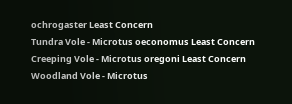ochrogaster Least Concern
Tundra Vole - Microtus oeconomus Least Concern
Creeping Vole - Microtus oregoni Least Concern
Woodland Vole - Microtus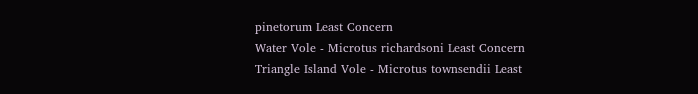pinetorum Least Concern
Water Vole - Microtus richardsoni Least Concern
Triangle Island Vole - Microtus townsendii Least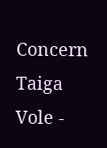Concern
Taiga Vole -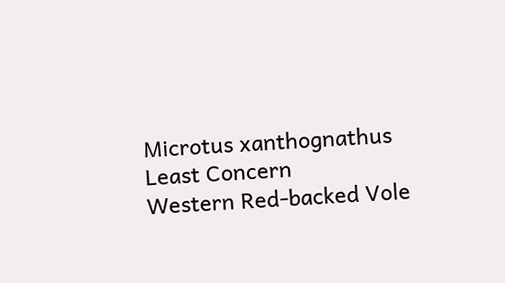Microtus xanthognathus Least Concern
Western Red-backed Vole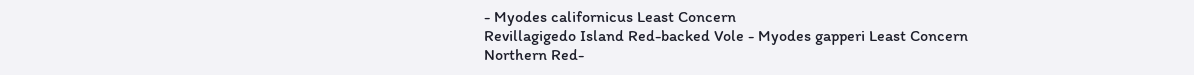- Myodes californicus Least Concern
Revillagigedo Island Red-backed Vole - Myodes gapperi Least Concern
Northern Red-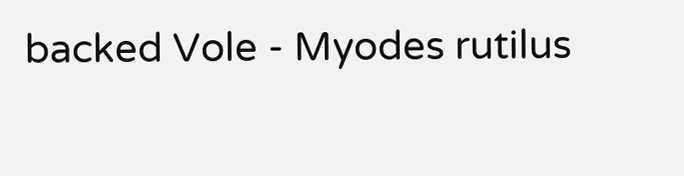backed Vole - Myodes rutilus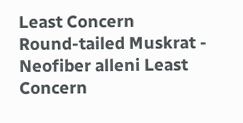Least Concern
Round-tailed Muskrat - Neofiber alleni Least Concern